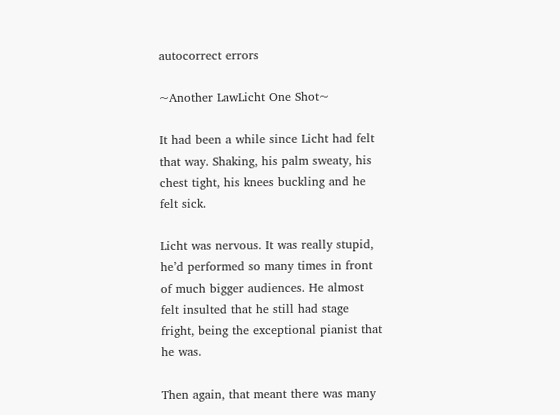autocorrect errors

~Another LawLicht One Shot~

It had been a while since Licht had felt that way. Shaking, his palm sweaty, his chest tight, his knees buckling and he felt sick.

Licht was nervous. It was really stupid, he’d performed so many times in front of much bigger audiences. He almost felt insulted that he still had stage fright, being the exceptional pianist that he was.

Then again, that meant there was many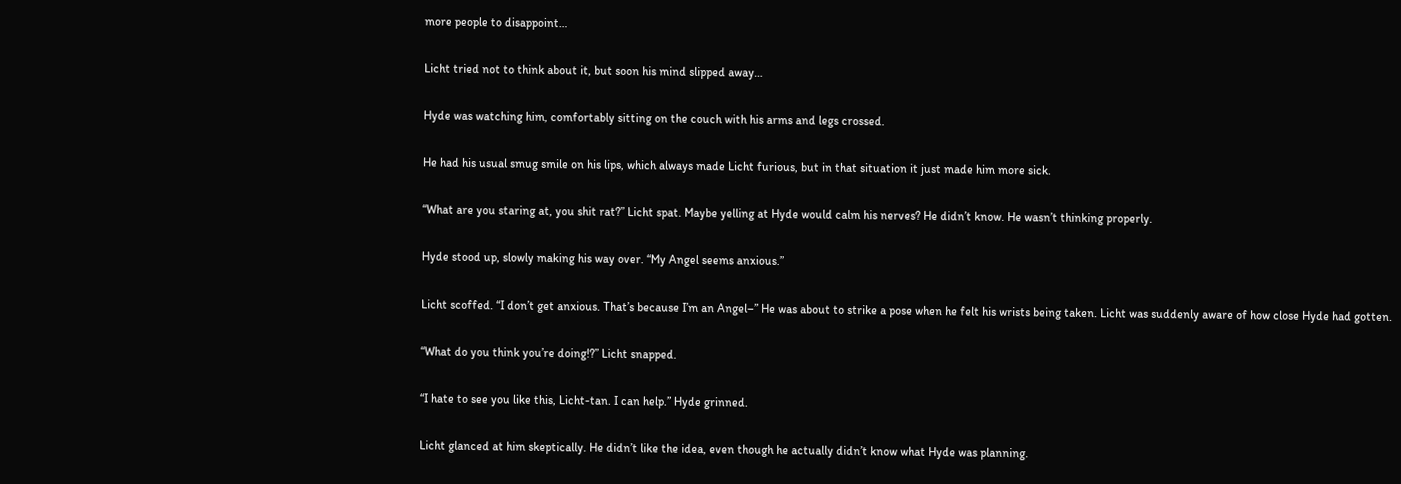more people to disappoint…

Licht tried not to think about it, but soon his mind slipped away…

Hyde was watching him, comfortably sitting on the couch with his arms and legs crossed.

He had his usual smug smile on his lips, which always made Licht furious, but in that situation it just made him more sick.

“What are you staring at, you shit rat?” Licht spat. Maybe yelling at Hyde would calm his nerves? He didn’t know. He wasn’t thinking properly.

Hyde stood up, slowly making his way over. “My Angel seems anxious.”

Licht scoffed. “I don’t get anxious. That’s because I’m an Angel–” He was about to strike a pose when he felt his wrists being taken. Licht was suddenly aware of how close Hyde had gotten.

“What do you think you’re doing!?” Licht snapped.

“I hate to see you like this, Licht-tan. I can help.” Hyde grinned.

Licht glanced at him skeptically. He didn’t like the idea, even though he actually didn’t know what Hyde was planning.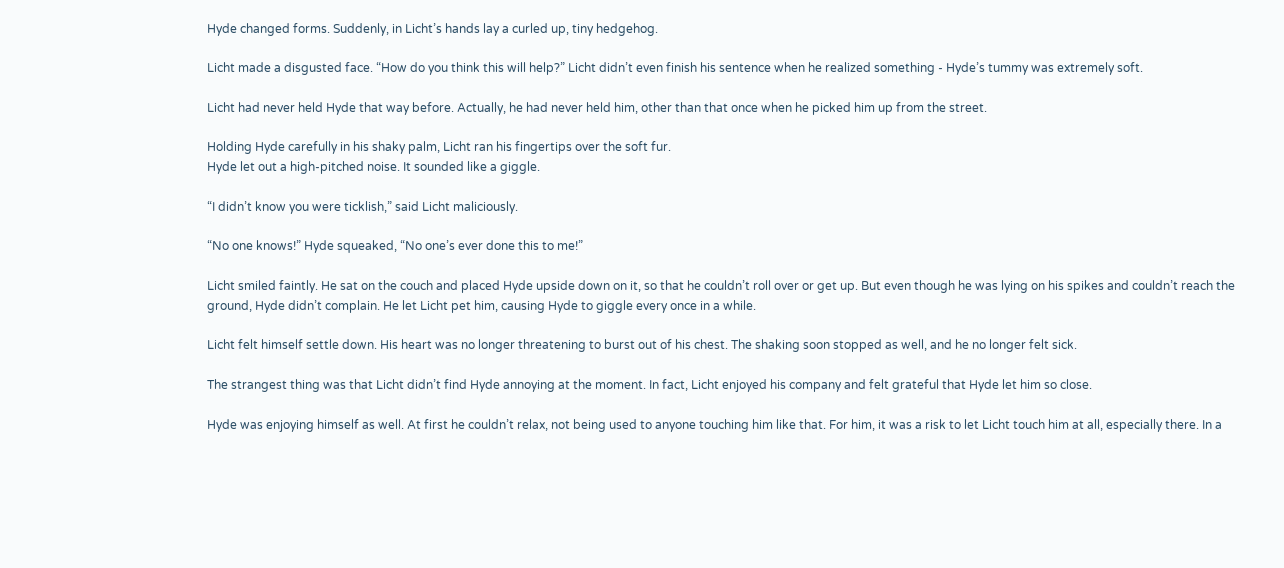Hyde changed forms. Suddenly, in Licht’s hands lay a curled up, tiny hedgehog.

Licht made a disgusted face. “How do you think this will help?” Licht didn’t even finish his sentence when he realized something - Hyde’s tummy was extremely soft.

Licht had never held Hyde that way before. Actually, he had never held him, other than that once when he picked him up from the street.

Holding Hyde carefully in his shaky palm, Licht ran his fingertips over the soft fur.
Hyde let out a high-pitched noise. It sounded like a giggle.

“I didn’t know you were ticklish,” said Licht maliciously.

“No one knows!” Hyde squeaked, “No one’s ever done this to me!”

Licht smiled faintly. He sat on the couch and placed Hyde upside down on it, so that he couldn’t roll over or get up. But even though he was lying on his spikes and couldn’t reach the ground, Hyde didn’t complain. He let Licht pet him, causing Hyde to giggle every once in a while.

Licht felt himself settle down. His heart was no longer threatening to burst out of his chest. The shaking soon stopped as well, and he no longer felt sick.

The strangest thing was that Licht didn’t find Hyde annoying at the moment. In fact, Licht enjoyed his company and felt grateful that Hyde let him so close.

Hyde was enjoying himself as well. At first he couldn’t relax, not being used to anyone touching him like that. For him, it was a risk to let Licht touch him at all, especially there. In a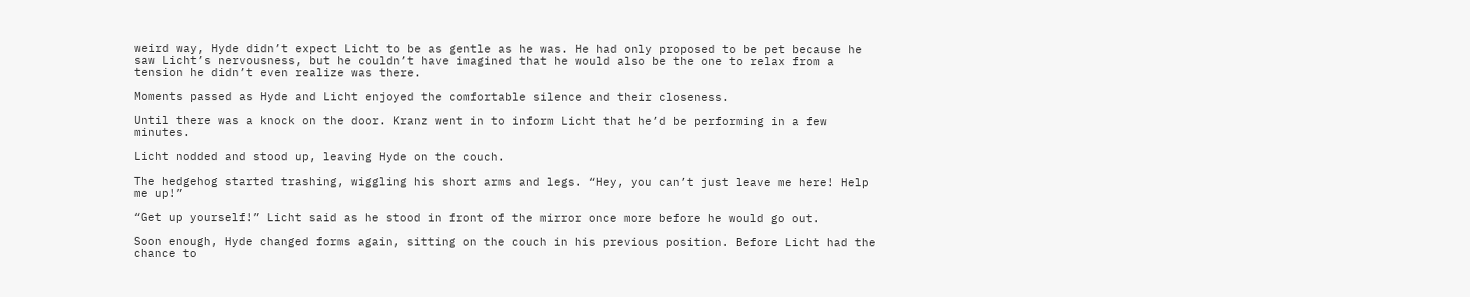weird way, Hyde didn’t expect Licht to be as gentle as he was. He had only proposed to be pet because he saw Licht’s nervousness, but he couldn’t have imagined that he would also be the one to relax from a tension he didn’t even realize was there.

Moments passed as Hyde and Licht enjoyed the comfortable silence and their closeness.

Until there was a knock on the door. Kranz went in to inform Licht that he’d be performing in a few minutes.

Licht nodded and stood up, leaving Hyde on the couch.

The hedgehog started trashing, wiggling his short arms and legs. “Hey, you can’t just leave me here! Help me up!”

“Get up yourself!” Licht said as he stood in front of the mirror once more before he would go out.

Soon enough, Hyde changed forms again, sitting on the couch in his previous position. Before Licht had the chance to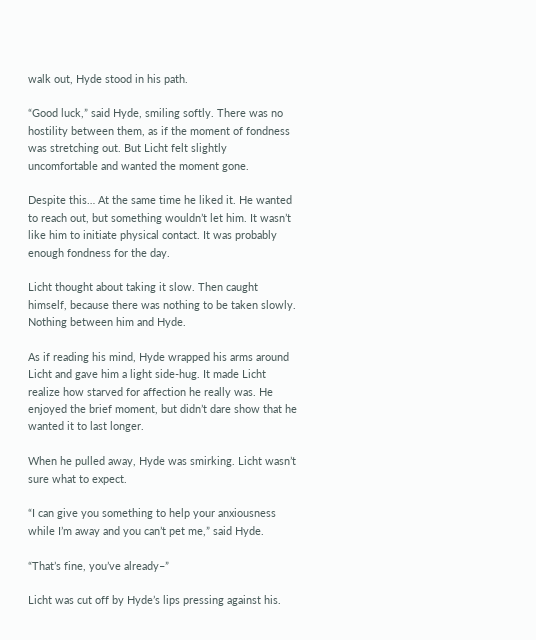walk out, Hyde stood in his path.

“Good luck,” said Hyde, smiling softly. There was no hostility between them, as if the moment of fondness was stretching out. But Licht felt slightly uncomfortable and wanted the moment gone.

Despite this… At the same time he liked it. He wanted to reach out, but something wouldn’t let him. It wasn’t like him to initiate physical contact. It was probably enough fondness for the day.

Licht thought about taking it slow. Then caught himself, because there was nothing to be taken slowly. Nothing between him and Hyde.

As if reading his mind, Hyde wrapped his arms around Licht and gave him a light side-hug. It made Licht realize how starved for affection he really was. He enjoyed the brief moment, but didn’t dare show that he wanted it to last longer.

When he pulled away, Hyde was smirking. Licht wasn’t sure what to expect.

“I can give you something to help your anxiousness while I’m away and you can’t pet me,” said Hyde.

“That’s fine, you’ve already–”

Licht was cut off by Hyde’s lips pressing against his.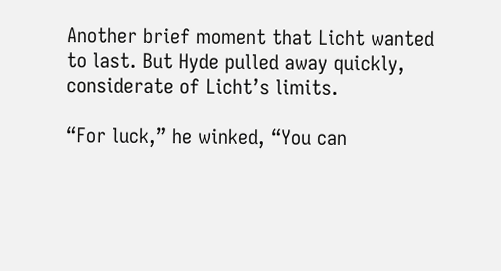Another brief moment that Licht wanted to last. But Hyde pulled away quickly, considerate of Licht’s limits.

“For luck,” he winked, “You can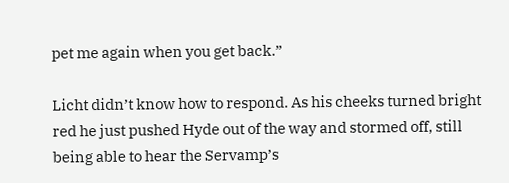pet me again when you get back.”

Licht didn’t know how to respond. As his cheeks turned bright red he just pushed Hyde out of the way and stormed off, still being able to hear the Servamp’s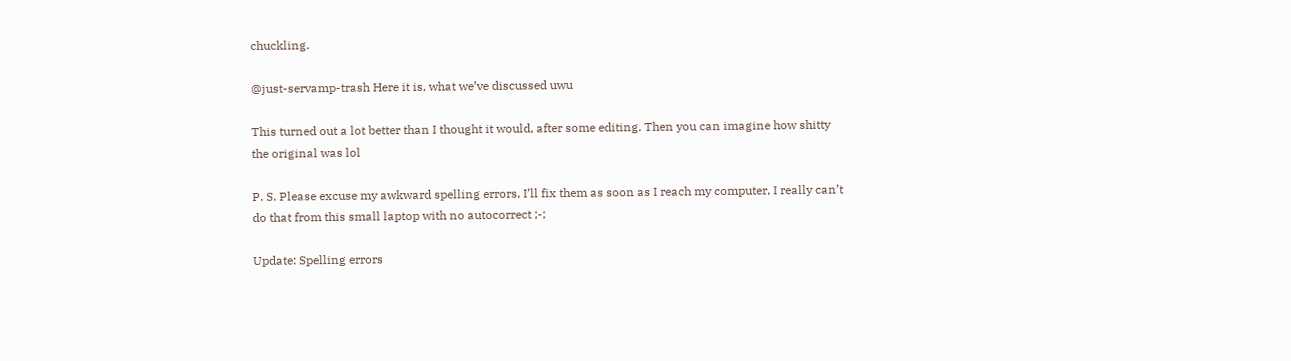chuckling.

@just-servamp-trash Here it is, what we’ve discussed uwu

This turned out a lot better than I thought it would, after some editing. Then you can imagine how shitty the original was lol

P. S. Please excuse my awkward spelling errors, I’ll fix them as soon as I reach my computer, I really can’t do that from this small laptop with no autocorrect ;-;

Update: Spelling errors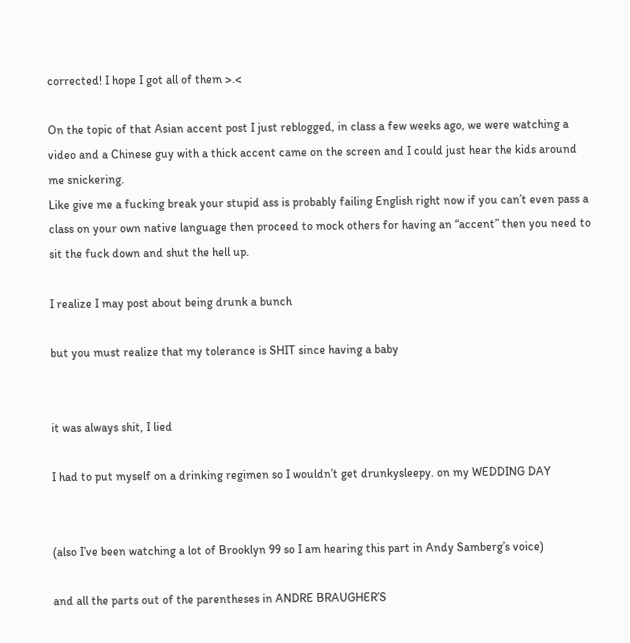corrected! I hope I got all of them >.<

On the topic of that Asian accent post I just reblogged, in class a few weeks ago, we were watching a video and a Chinese guy with a thick accent came on the screen and I could just hear the kids around me snickering.
Like give me a fucking break your stupid ass is probably failing English right now if you can’t even pass a class on your own native language then proceed to mock others for having an “accent” then you need to sit the fuck down and shut the hell up.

I realize I may post about being drunk a bunch

but you must realize that my tolerance is SHIT since having a baby


it was always shit, I lied

I had to put myself on a drinking regimen so I wouldn’t get drunkysleepy. on my WEDDING DAY


(also I’ve been watching a lot of Brooklyn 99 so I am hearing this part in Andy Samberg’s voice)

and all the parts out of the parentheses in ANDRE BRAUGHER’S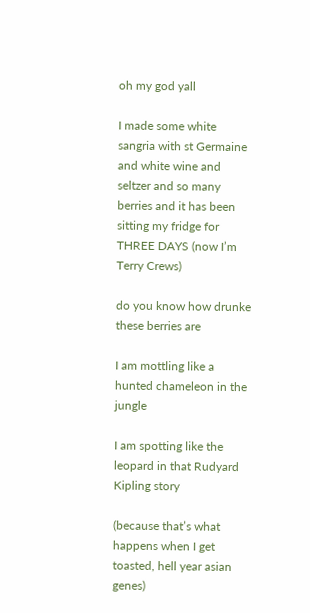oh my god yall

I made some white sangria with st Germaine and white wine and seltzer and so many berries and it has been sitting my fridge for THREE DAYS (now I’m Terry Crews)

do you know how drunke these berries are

I am mottling like a hunted chameleon in the jungle

I am spotting like the leopard in that Rudyard Kipling story

(because that’s what happens when I get toasted, hell year asian genes)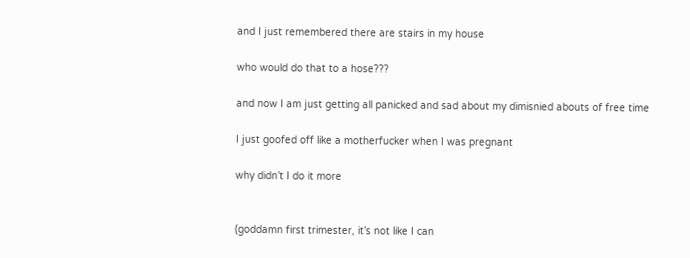and I just remembered there are stairs in my house

who would do that to a hose???

and now I am just getting all panicked and sad about my dimisnied abouts of free time

I just goofed off like a motherfucker when I was pregnant

why didn’t I do it more


(goddamn first trimester, it’s not like I can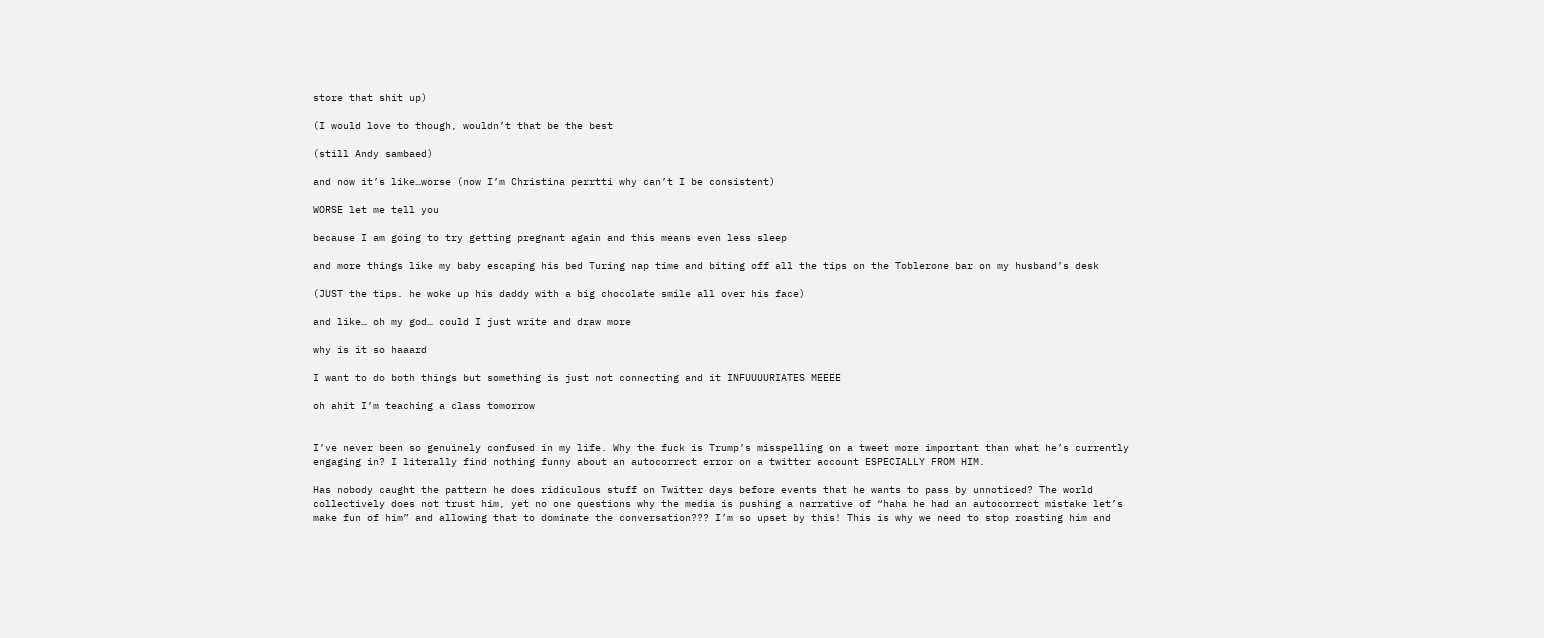store that shit up)

(I would love to though, wouldn’t that be the best

(still Andy sambaed)

and now it’s like…worse (now I’m Christina perrtti why can’t I be consistent)

WORSE let me tell you

because I am going to try getting pregnant again and this means even less sleep

and more things like my baby escaping his bed Turing nap time and biting off all the tips on the Toblerone bar on my husband’s desk

(JUST the tips. he woke up his daddy with a big chocolate smile all over his face)

and like… oh my god… could I just write and draw more

why is it so haaard

I want to do both things but something is just not connecting and it INFUUUURIATES MEEEE

oh ahit I’m teaching a class tomorrow


I’ve never been so genuinely confused in my life. Why the fuck is Trump’s misspelling on a tweet more important than what he’s currently engaging in? I literally find nothing funny about an autocorrect error on a twitter account ESPECIALLY FROM HIM.

Has nobody caught the pattern he does ridiculous stuff on Twitter days before events that he wants to pass by unnoticed? The world collectively does not trust him, yet no one questions why the media is pushing a narrative of “haha he had an autocorrect mistake let’s make fun of him” and allowing that to dominate the conversation??? I’m so upset by this! This is why we need to stop roasting him and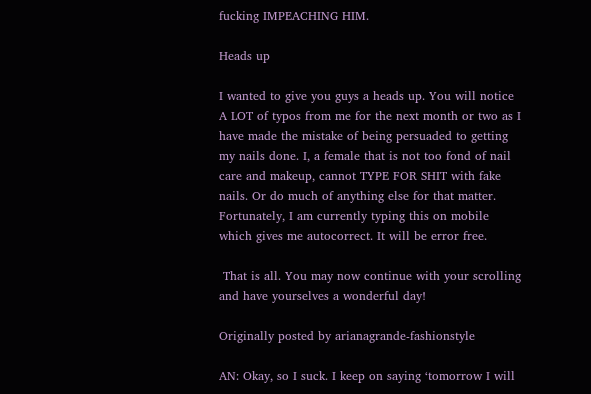fucking IMPEACHING HIM.

Heads up

I wanted to give you guys a heads up. You will notice A LOT of typos from me for the next month or two as I have made the mistake of being persuaded to getting my nails done. I, a female that is not too fond of nail care and makeup, cannot TYPE FOR SHIT with fake nails. Or do much of anything else for that matter. Fortunately, I am currently typing this on mobile which gives me autocorrect. It will be error free.

 That is all. You may now continue with your scrolling and have yourselves a wonderful day!

Originally posted by arianagrande-fashionstyle

AN: Okay, so I suck. I keep on saying ‘tomorrow I will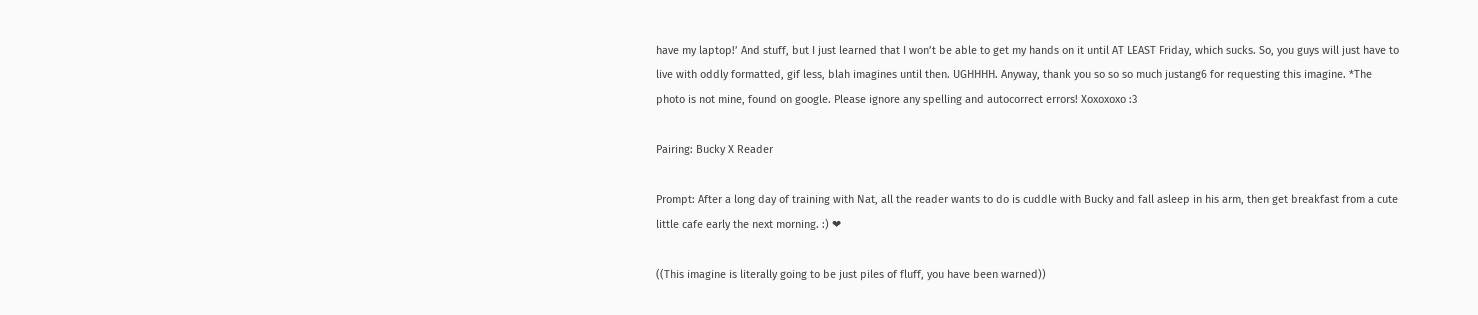have my laptop!’ And stuff, but I just learned that I won’t be able to get my hands on it until AT LEAST Friday, which sucks. So, you guys will just have to live with oddly formatted, gif less, blah imagines until then. UGHHHH. Anyway, thank you so so so much justang6 for requesting this imagine. *The photo is not mine, found on google. Please ignore any spelling and autocorrect errors! Xoxoxoxo :3

Pairing: Bucky X Reader

Prompt: After a long day of training with Nat, all the reader wants to do is cuddle with Bucky and fall asleep in his arm, then get breakfast from a cute little cafe early the next morning. :) ❤

((This imagine is literally going to be just piles of fluff, you have been warned))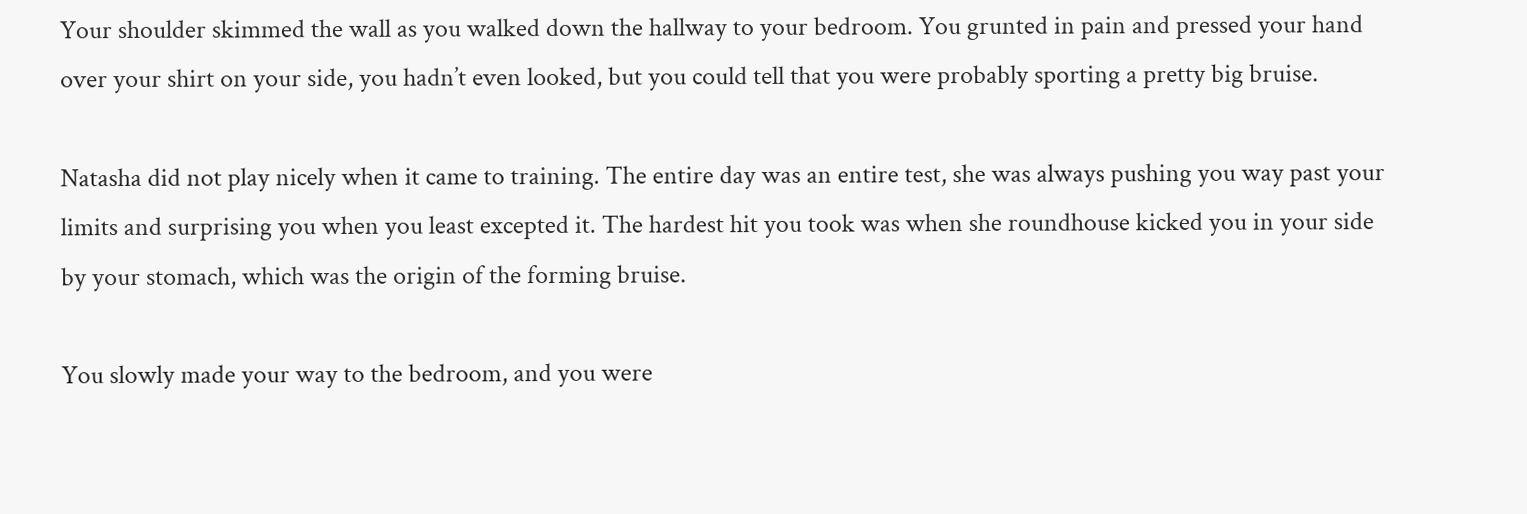Your shoulder skimmed the wall as you walked down the hallway to your bedroom. You grunted in pain and pressed your hand over your shirt on your side, you hadn’t even looked, but you could tell that you were probably sporting a pretty big bruise.

Natasha did not play nicely when it came to training. The entire day was an entire test, she was always pushing you way past your limits and surprising you when you least excepted it. The hardest hit you took was when she roundhouse kicked you in your side by your stomach, which was the origin of the forming bruise.

You slowly made your way to the bedroom, and you were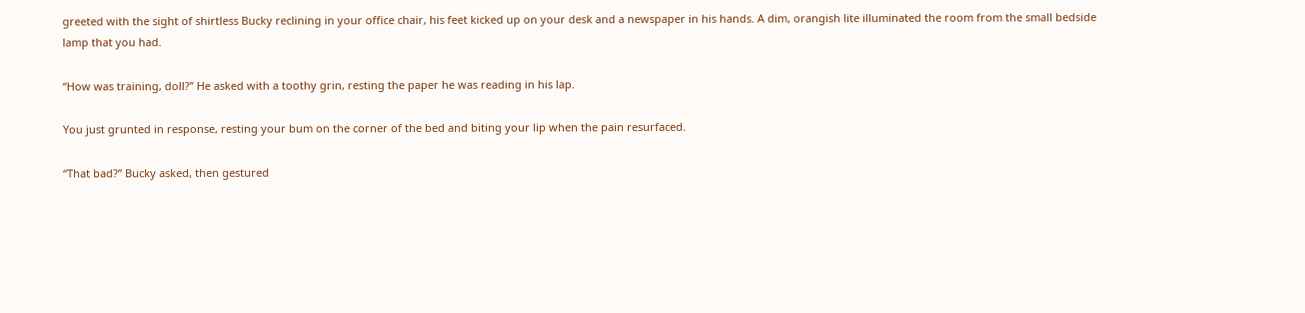greeted with the sight of shirtless Bucky reclining in your office chair, his feet kicked up on your desk and a newspaper in his hands. A dim, orangish lite illuminated the room from the small bedside lamp that you had.

“How was training, doll?” He asked with a toothy grin, resting the paper he was reading in his lap.

You just grunted in response, resting your bum on the corner of the bed and biting your lip when the pain resurfaced.

“That bad?” Bucky asked, then gestured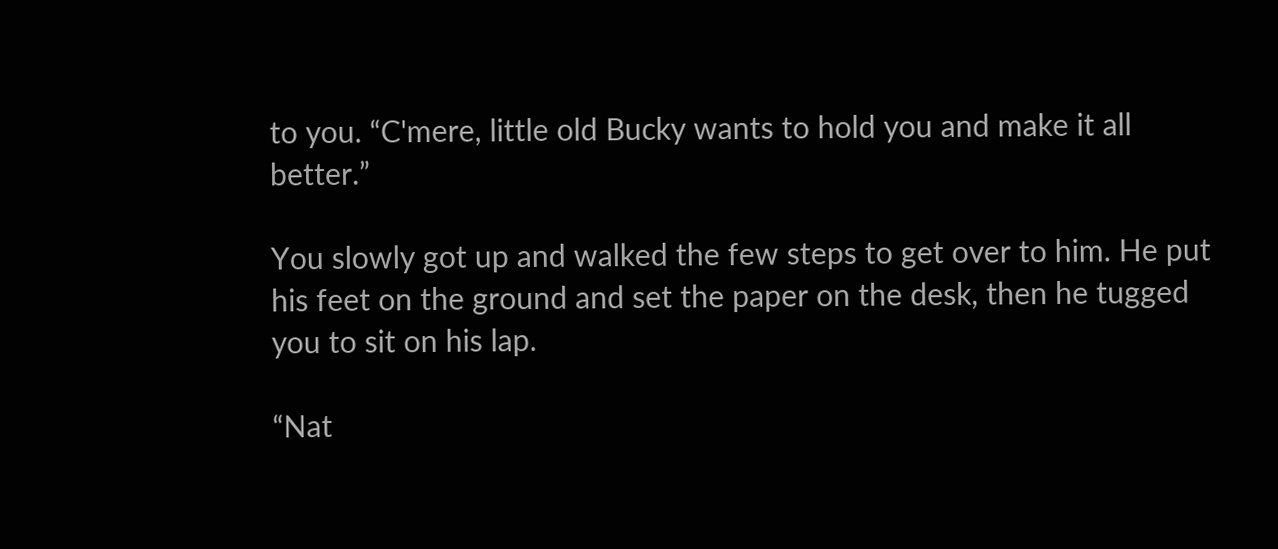to you. “C'mere, little old Bucky wants to hold you and make it all better.”

You slowly got up and walked the few steps to get over to him. He put his feet on the ground and set the paper on the desk, then he tugged you to sit on his lap.

“Nat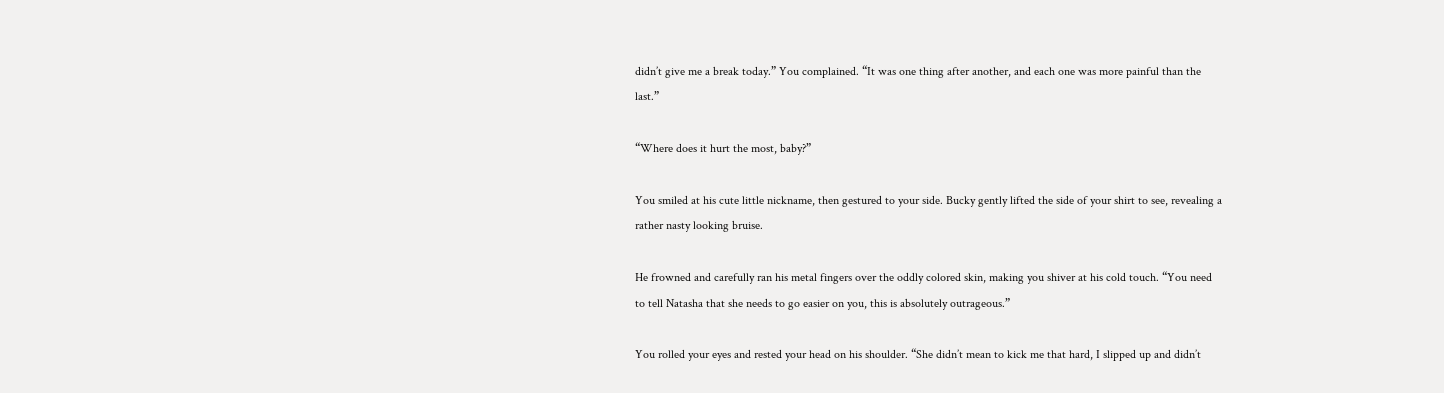didn’t give me a break today.” You complained. “It was one thing after another, and each one was more painful than the last.”

“Where does it hurt the most, baby?”

You smiled at his cute little nickname, then gestured to your side. Bucky gently lifted the side of your shirt to see, revealing a rather nasty looking bruise.

He frowned and carefully ran his metal fingers over the oddly colored skin, making you shiver at his cold touch. “You need to tell Natasha that she needs to go easier on you, this is absolutely outrageous.”

You rolled your eyes and rested your head on his shoulder. “She didn’t mean to kick me that hard, I slipped up and didn’t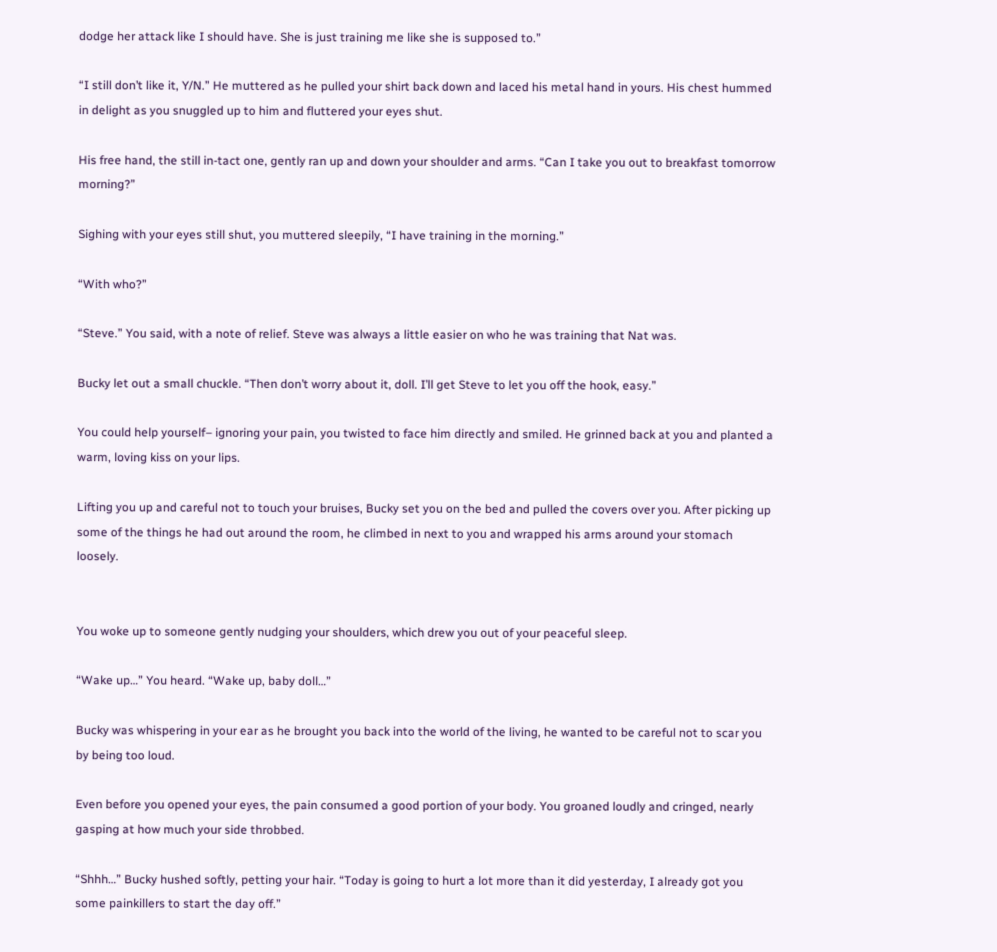dodge her attack like I should have. She is just training me like she is supposed to.”

“I still don’t like it, Y/N.” He muttered as he pulled your shirt back down and laced his metal hand in yours. His chest hummed in delight as you snuggled up to him and fluttered your eyes shut.

His free hand, the still in-tact one, gently ran up and down your shoulder and arms. “Can I take you out to breakfast tomorrow morning?”

Sighing with your eyes still shut, you muttered sleepily, “I have training in the morning.”

“With who?”

“Steve.” You said, with a note of relief. Steve was always a little easier on who he was training that Nat was.

Bucky let out a small chuckle. “Then don’t worry about it, doll. I’ll get Steve to let you off the hook, easy.”

You could help yourself– ignoring your pain, you twisted to face him directly and smiled. He grinned back at you and planted a warm, loving kiss on your lips.

Lifting you up and careful not to touch your bruises, Bucky set you on the bed and pulled the covers over you. After picking up some of the things he had out around the room, he climbed in next to you and wrapped his arms around your stomach loosely.


You woke up to someone gently nudging your shoulders, which drew you out of your peaceful sleep.

“Wake up…” You heard. “Wake up, baby doll…”

Bucky was whispering in your ear as he brought you back into the world of the living, he wanted to be careful not to scar you by being too loud.

Even before you opened your eyes, the pain consumed a good portion of your body. You groaned loudly and cringed, nearly gasping at how much your side throbbed.

“Shhh…” Bucky hushed softly, petting your hair. “Today is going to hurt a lot more than it did yesterday, I already got you some painkillers to start the day off.”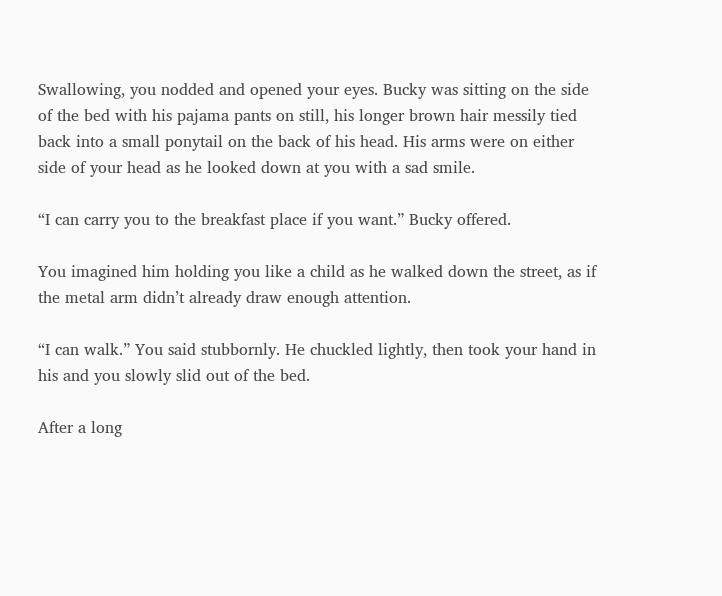Swallowing, you nodded and opened your eyes. Bucky was sitting on the side of the bed with his pajama pants on still, his longer brown hair messily tied back into a small ponytail on the back of his head. His arms were on either side of your head as he looked down at you with a sad smile.

“I can carry you to the breakfast place if you want.” Bucky offered.

You imagined him holding you like a child as he walked down the street, as if the metal arm didn’t already draw enough attention.

“I can walk.” You said stubbornly. He chuckled lightly, then took your hand in his and you slowly slid out of the bed.

After a long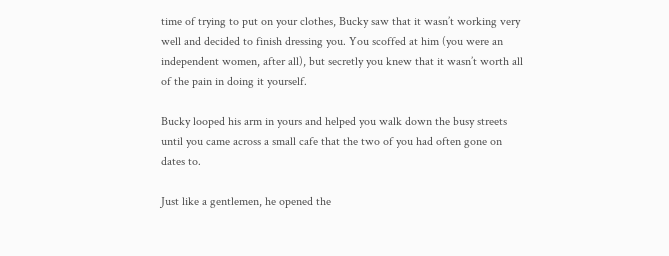time of trying to put on your clothes, Bucky saw that it wasn’t working very well and decided to finish dressing you. You scoffed at him (you were an independent women, after all), but secretly you knew that it wasn’t worth all of the pain in doing it yourself.

Bucky looped his arm in yours and helped you walk down the busy streets until you came across a small cafe that the two of you had often gone on dates to.

Just like a gentlemen, he opened the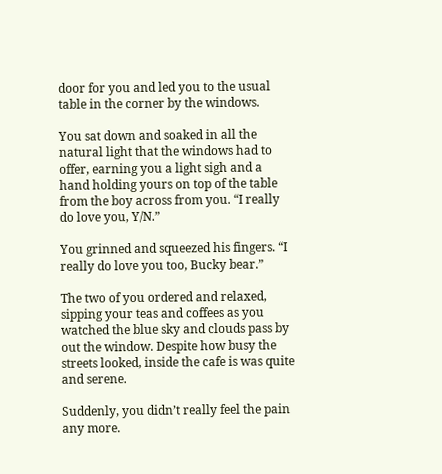door for you and led you to the usual table in the corner by the windows.

You sat down and soaked in all the natural light that the windows had to offer, earning you a light sigh and a hand holding yours on top of the table from the boy across from you. “I really do love you, Y/N.”

You grinned and squeezed his fingers. “I really do love you too, Bucky bear.”

The two of you ordered and relaxed, sipping your teas and coffees as you watched the blue sky and clouds pass by out the window. Despite how busy the streets looked, inside the cafe is was quite and serene.

Suddenly, you didn’t really feel the pain any more.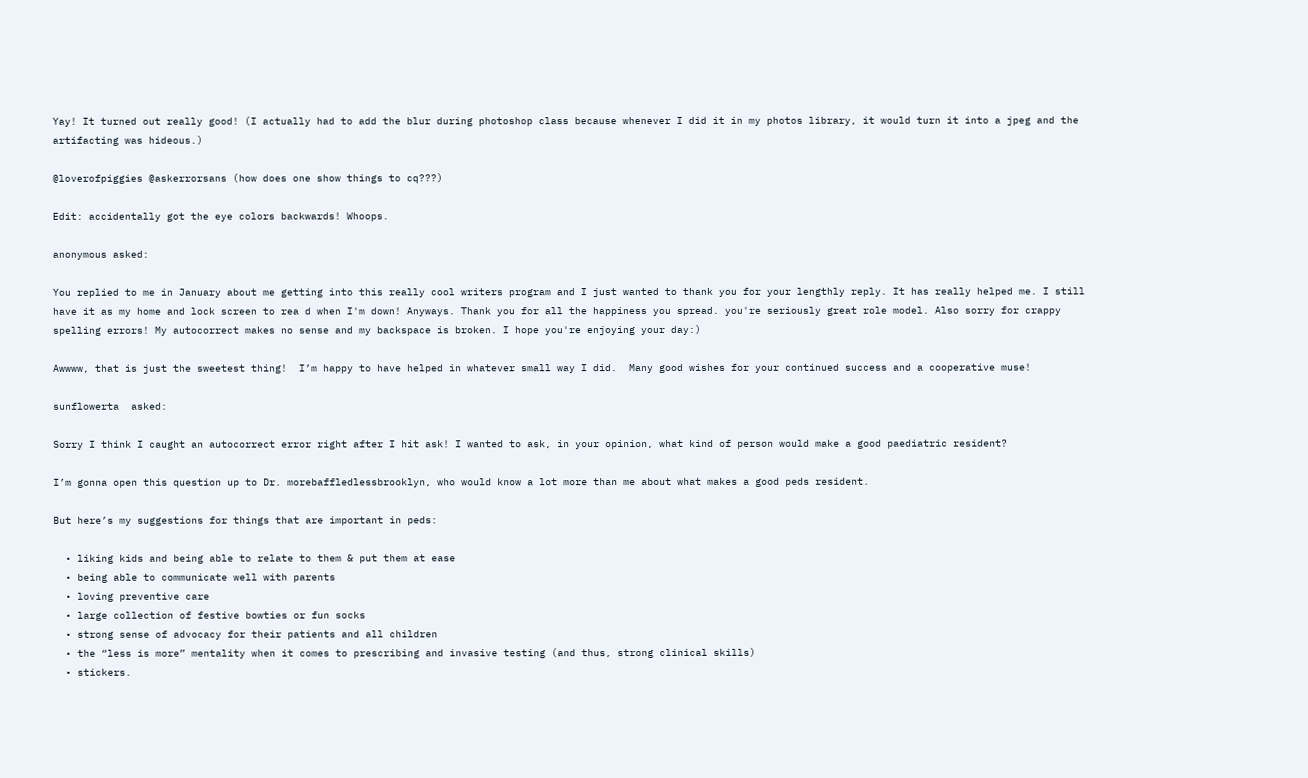Yay! It turned out really good! (I actually had to add the blur during photoshop class because whenever I did it in my photos library, it would turn it into a jpeg and the artifacting was hideous.)

@loverofpiggies @askerrorsans (how does one show things to cq???)

Edit: accidentally got the eye colors backwards! Whoops.

anonymous asked:

You replied to me in January about me getting into this really cool writers program and I just wanted to thank you for your lengthly reply. It has really helped me. I still have it as my home and lock screen to rea d when I'm down! Anyways. Thank you for all the happiness you spread. you're seriously great role model. Also sorry for crappy spelling errors! My autocorrect makes no sense and my backspace is broken. I hope you're enjoying your day:)

Awwww, that is just the sweetest thing!  I’m happy to have helped in whatever small way I did.  Many good wishes for your continued success and a cooperative muse!

sunflowerta  asked:

Sorry I think I caught an autocorrect error right after I hit ask! I wanted to ask, in your opinion, what kind of person would make a good paediatric resident?

I’m gonna open this question up to Dr. morebaffledlessbrooklyn, who would know a lot more than me about what makes a good peds resident.

But here’s my suggestions for things that are important in peds:

  • liking kids and being able to relate to them & put them at ease
  • being able to communicate well with parents
  • loving preventive care
  • large collection of festive bowties or fun socks
  • strong sense of advocacy for their patients and all children
  • the “less is more” mentality when it comes to prescribing and invasive testing (and thus, strong clinical skills)
  • stickers.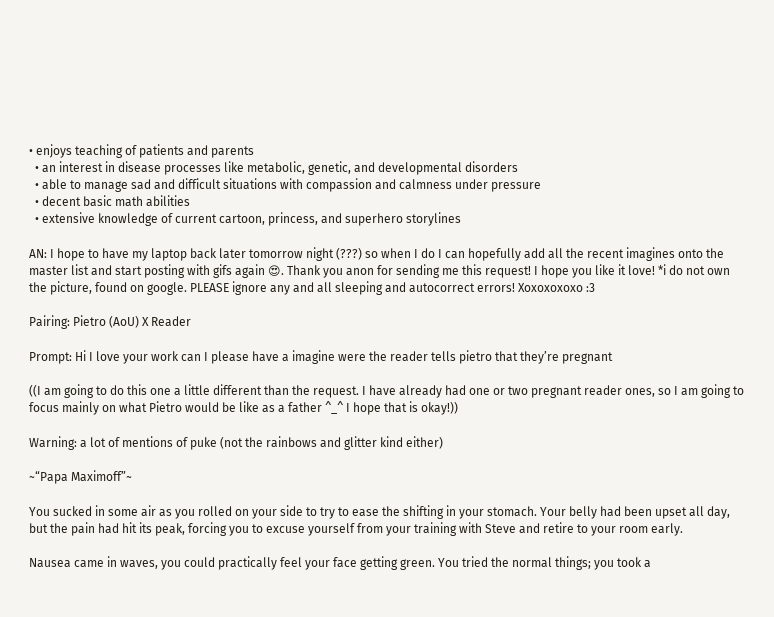• enjoys teaching of patients and parents
  • an interest in disease processes like metabolic, genetic, and developmental disorders
  • able to manage sad and difficult situations with compassion and calmness under pressure
  • decent basic math abilities
  • extensive knowledge of current cartoon, princess, and superhero storylines

AN: I hope to have my laptop back later tomorrow night (???) so when I do I can hopefully add all the recent imagines onto the master list and start posting with gifs again 😍. Thank you anon for sending me this request! I hope you like it love! *i do not own the picture, found on google. PLEASE ignore any and all sleeping and autocorrect errors! Xoxoxoxoxo :3

Pairing: Pietro (AoU) X Reader

Prompt: Hi I love your work can I please have a imagine were the reader tells pietro that they’re pregnant

((I am going to do this one a little different than the request. I have already had one or two pregnant reader ones, so I am going to focus mainly on what Pietro would be like as a father ^_^ I hope that is okay!))

Warning: a lot of mentions of puke (not the rainbows and glitter kind either)

~“Papa Maximoff”~

You sucked in some air as you rolled on your side to try to ease the shifting in your stomach. Your belly had been upset all day, but the pain had hit its peak, forcing you to excuse yourself from your training with Steve and retire to your room early.

Nausea came in waves, you could practically feel your face getting green. You tried the normal things; you took a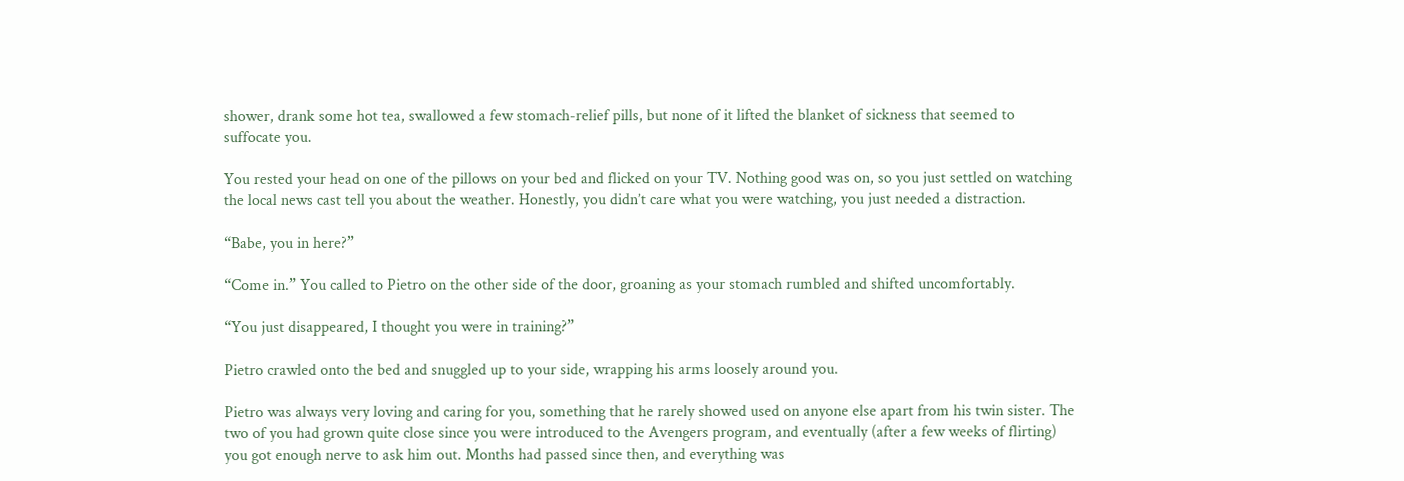shower, drank some hot tea, swallowed a few stomach-relief pills, but none of it lifted the blanket of sickness that seemed to suffocate you.

You rested your head on one of the pillows on your bed and flicked on your TV. Nothing good was on, so you just settled on watching the local news cast tell you about the weather. Honestly, you didn’t care what you were watching, you just needed a distraction.

“Babe, you in here?”

“Come in.” You called to Pietro on the other side of the door, groaning as your stomach rumbled and shifted uncomfortably.

“You just disappeared, I thought you were in training?”

Pietro crawled onto the bed and snuggled up to your side, wrapping his arms loosely around you.

Pietro was always very loving and caring for you, something that he rarely showed used on anyone else apart from his twin sister. The two of you had grown quite close since you were introduced to the Avengers program, and eventually (after a few weeks of flirting) you got enough nerve to ask him out. Months had passed since then, and everything was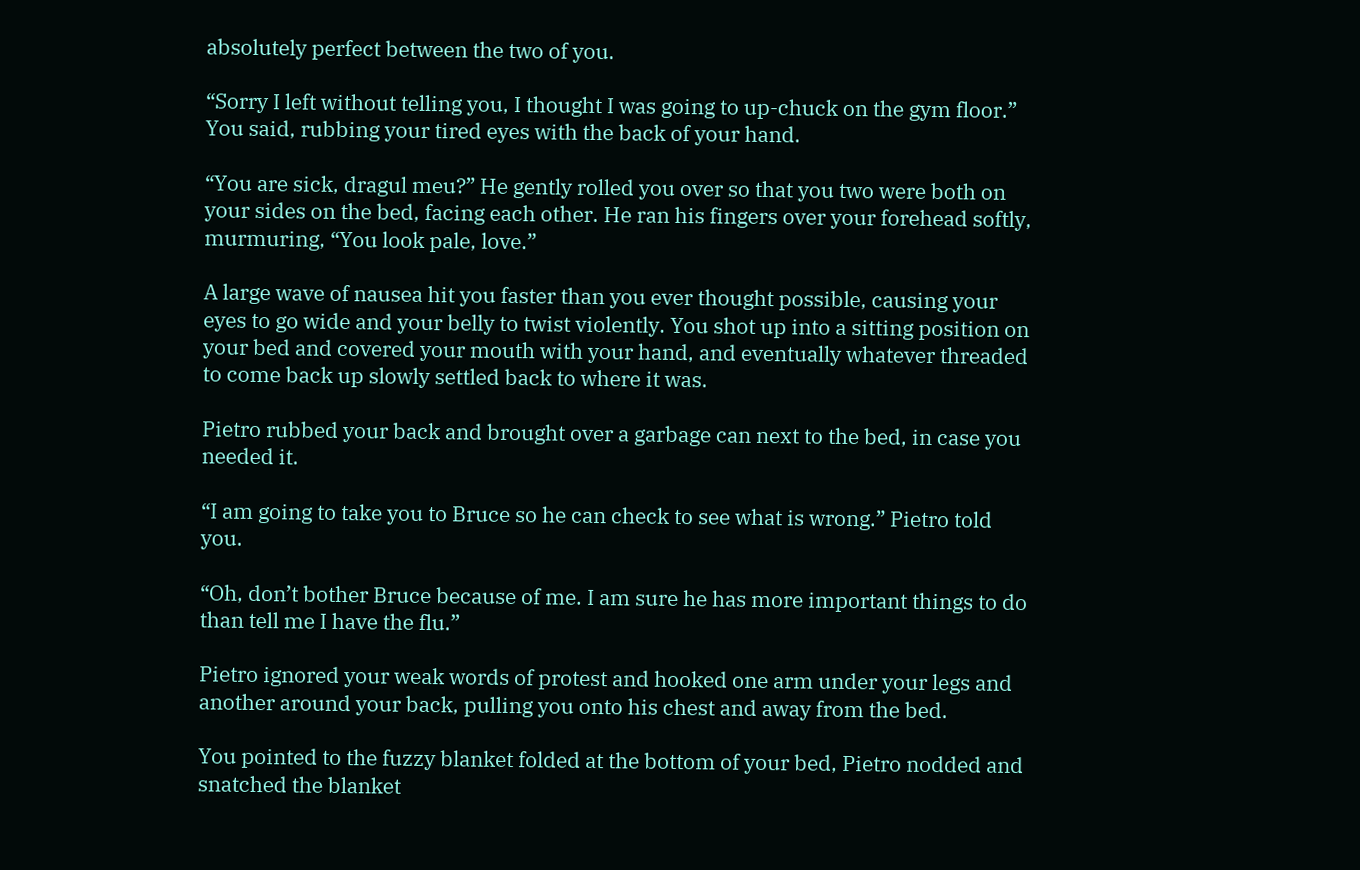absolutely perfect between the two of you.

“Sorry I left without telling you, I thought I was going to up-chuck on the gym floor.” You said, rubbing your tired eyes with the back of your hand.

“You are sick, dragul meu?” He gently rolled you over so that you two were both on your sides on the bed, facing each other. He ran his fingers over your forehead softly, murmuring, “You look pale, love.”

A large wave of nausea hit you faster than you ever thought possible, causing your eyes to go wide and your belly to twist violently. You shot up into a sitting position on your bed and covered your mouth with your hand, and eventually whatever threaded to come back up slowly settled back to where it was.

Pietro rubbed your back and brought over a garbage can next to the bed, in case you needed it.

“I am going to take you to Bruce so he can check to see what is wrong.” Pietro told you.

“Oh, don’t bother Bruce because of me. I am sure he has more important things to do than tell me I have the flu.”

Pietro ignored your weak words of protest and hooked one arm under your legs and another around your back, pulling you onto his chest and away from the bed.

You pointed to the fuzzy blanket folded at the bottom of your bed, Pietro nodded and snatched the blanket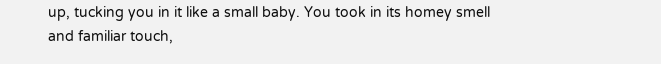up, tucking you in it like a small baby. You took in its homey smell and familiar touch,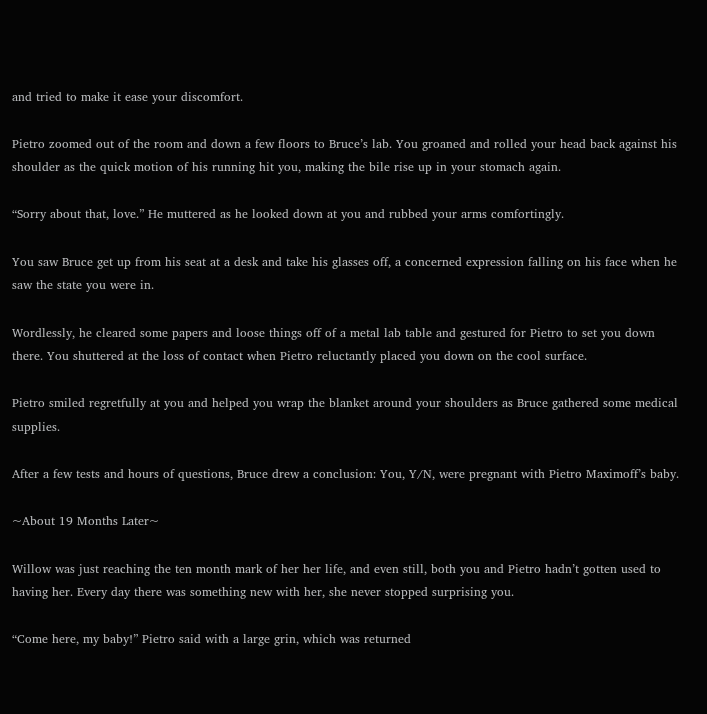and tried to make it ease your discomfort.

Pietro zoomed out of the room and down a few floors to Bruce’s lab. You groaned and rolled your head back against his shoulder as the quick motion of his running hit you, making the bile rise up in your stomach again.

“Sorry about that, love.” He muttered as he looked down at you and rubbed your arms comfortingly.

You saw Bruce get up from his seat at a desk and take his glasses off, a concerned expression falling on his face when he saw the state you were in.

Wordlessly, he cleared some papers and loose things off of a metal lab table and gestured for Pietro to set you down there. You shuttered at the loss of contact when Pietro reluctantly placed you down on the cool surface.

Pietro smiled regretfully at you and helped you wrap the blanket around your shoulders as Bruce gathered some medical supplies.

After a few tests and hours of questions, Bruce drew a conclusion: You, Y/N, were pregnant with Pietro Maximoff’s baby.

~About 19 Months Later~

Willow was just reaching the ten month mark of her her life, and even still, both you and Pietro hadn’t gotten used to having her. Every day there was something new with her, she never stopped surprising you.

“Come here, my baby!” Pietro said with a large grin, which was returned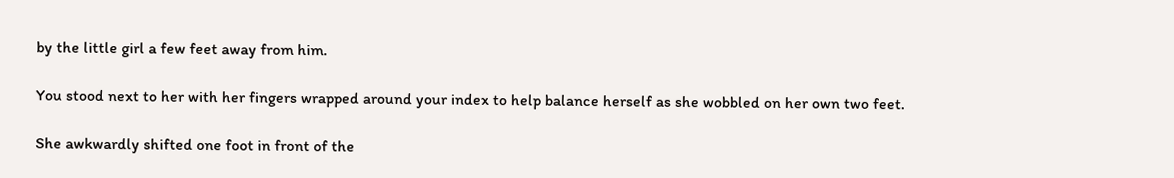by the little girl a few feet away from him.

You stood next to her with her fingers wrapped around your index to help balance herself as she wobbled on her own two feet.

She awkwardly shifted one foot in front of the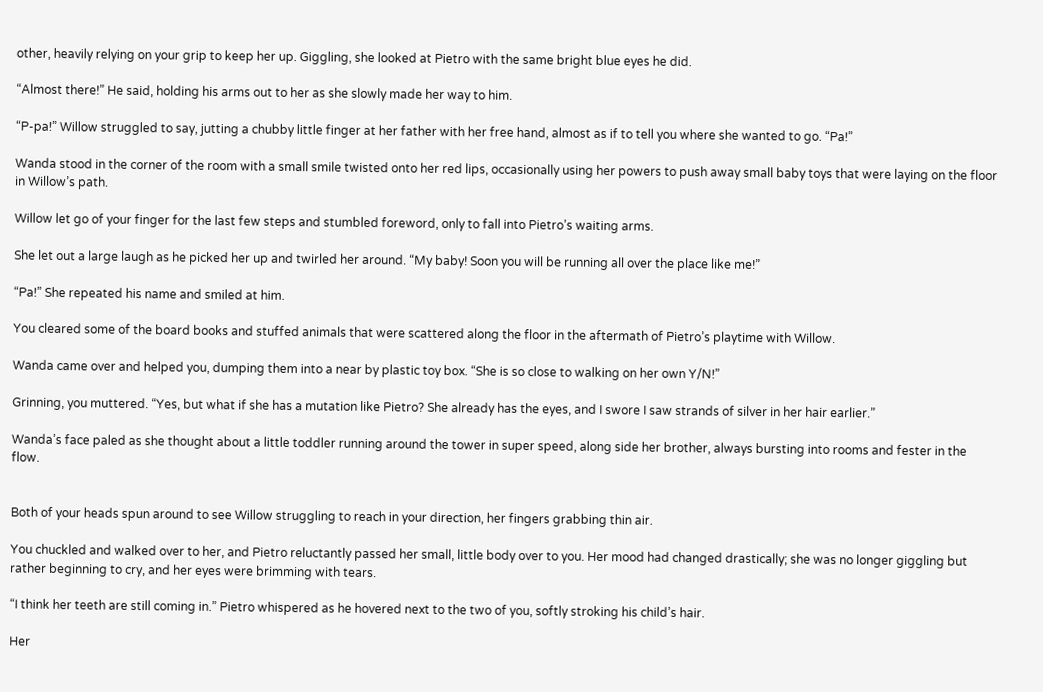other, heavily relying on your grip to keep her up. Giggling, she looked at Pietro with the same bright blue eyes he did.

“Almost there!” He said, holding his arms out to her as she slowly made her way to him.

“P-pa!” Willow struggled to say, jutting a chubby little finger at her father with her free hand, almost as if to tell you where she wanted to go. “Pa!”

Wanda stood in the corner of the room with a small smile twisted onto her red lips, occasionally using her powers to push away small baby toys that were laying on the floor in Willow’s path.

Willow let go of your finger for the last few steps and stumbled foreword, only to fall into Pietro’s waiting arms.

She let out a large laugh as he picked her up and twirled her around. “My baby! Soon you will be running all over the place like me!”

“Pa!” She repeated his name and smiled at him.

You cleared some of the board books and stuffed animals that were scattered along the floor in the aftermath of Pietro’s playtime with Willow.

Wanda came over and helped you, dumping them into a near by plastic toy box. “She is so close to walking on her own Y/N!”

Grinning, you muttered. “Yes, but what if she has a mutation like Pietro? She already has the eyes, and I swore I saw strands of silver in her hair earlier.”

Wanda’s face paled as she thought about a little toddler running around the tower in super speed, along side her brother, always bursting into rooms and fester in the flow.


Both of your heads spun around to see Willow struggling to reach in your direction, her fingers grabbing thin air.

You chuckled and walked over to her, and Pietro reluctantly passed her small, little body over to you. Her mood had changed drastically; she was no longer giggling but rather beginning to cry, and her eyes were brimming with tears.

“I think her teeth are still coming in.” Pietro whispered as he hovered next to the two of you, softly stroking his child’s hair.

Her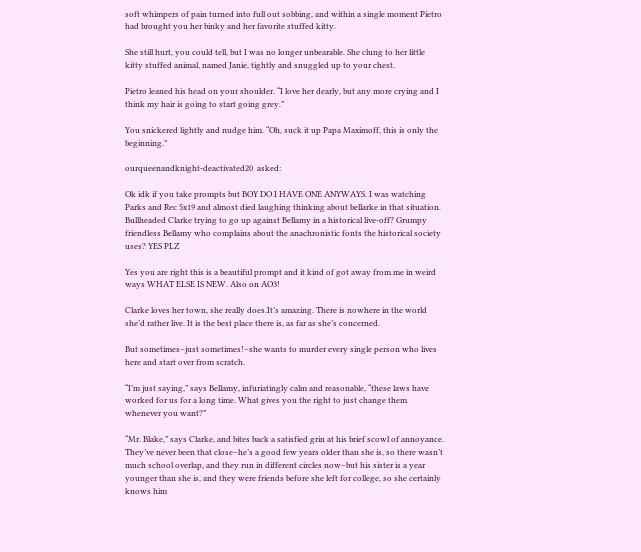soft whimpers of pain turned into full out sobbing, and within a single moment Pietro had brought you her binky and her favorite stuffed kitty.

She still hurt, you could tell, but I was no longer unbearable. She clung to her little kitty stuffed animal, named Janie, tightly and snuggled up to your chest.

Pietro leaned his head on your shoulder. “I love her dearly, but any more crying and I think my hair is going to start going grey.”

You snickered lightly and nudge him. “Oh, suck it up Papa Maximoff, this is only the beginning.”

ourqueenandknight-deactivated20  asked:

Ok idk if you take prompts but BOY DO I HAVE ONE ANYWAYS. I was watching Parks and Rec 5x19 and almost died laughing thinking about bellarke in that situation. Bullheaded Clarke trying to go up against Bellamy in a historical live-off? Grumpy friendless Bellamy who complains about the anachronistic fonts the historical society uses? YES PLZ

Yes you are right this is a beautiful prompt and it kind of got away from me in weird ways WHAT ELSE IS NEW. Also on AO3!

Clarke loves her town, she really does.It’s amazing. There is nowhere in the world she’d rather live. It is the best place there is, as far as she’s concerned.

But sometimes–just sometimes!–she wants to murder every single person who lives here and start over from scratch.

“I’m just saying,” says Bellamy, infuriatingly calm and reasonable, “these laws have worked for us for a long time. What gives you the right to just change them whenever you want?”

“Mr. Blake,” says Clarke, and bites back a satisfied grin at his brief scowl of annoyance. They’ve never been that close–he’s a good few years older than she is, so there wasn’t much school overlap, and they run in different circles now–but his sister is a year younger than she is, and they were friends before she left for college, so she certainly knows him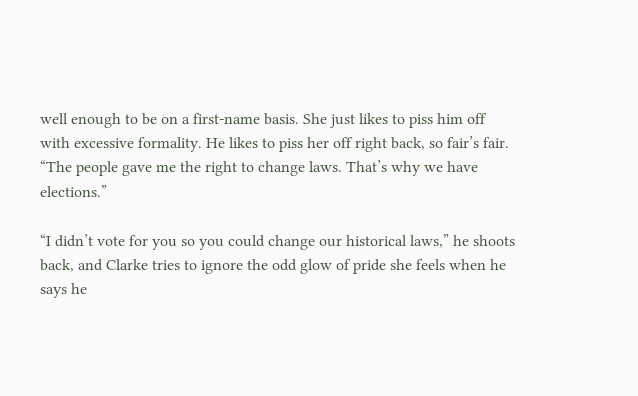well enough to be on a first-name basis. She just likes to piss him off with excessive formality. He likes to piss her off right back, so fair’s fair. “The people gave me the right to change laws. That’s why we have elections.”

“I didn’t vote for you so you could change our historical laws,” he shoots back, and Clarke tries to ignore the odd glow of pride she feels when he says he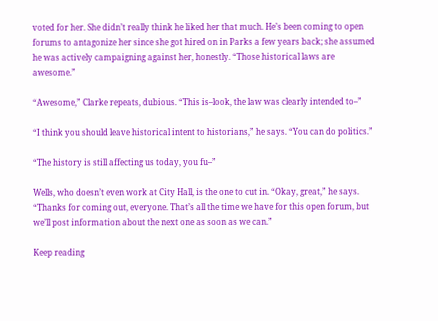voted for her. She didn’t really think he liked her that much. He’s been coming to open forums to antagonize her since she got hired on in Parks a few years back; she assumed he was actively campaigning against her, honestly. “Those historical laws are awesome.”

“Awesome,” Clarke repeats, dubious. “This is–look, the law was clearly intended to–”

“I think you should leave historical intent to historians,” he says. “You can do politics.”

“The history is still affecting us today, you fu–”

Wells, who doesn’t even work at City Hall, is the one to cut in. “Okay, great,” he says. “Thanks for coming out, everyone. That’s all the time we have for this open forum, but we’ll post information about the next one as soon as we can.”

Keep reading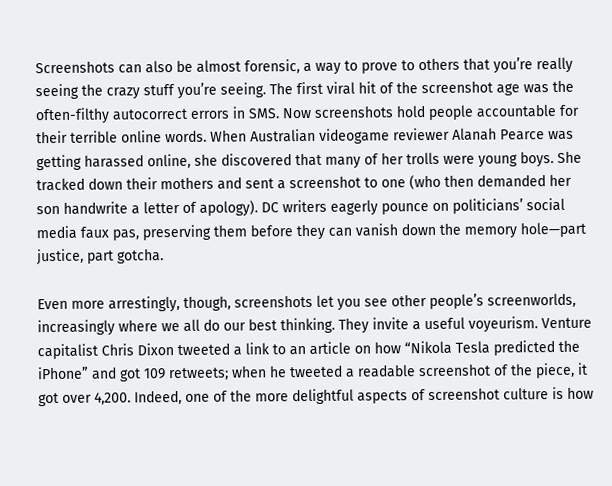Screenshots can also be almost forensic, a way to prove to others that you’re really seeing the crazy stuff you’re seeing. The first viral hit of the screenshot age was the often-filthy autocorrect errors in SMS. Now screenshots hold people accountable for their terrible online words. When Australian videogame reviewer Alanah Pearce was getting harassed online, she discovered that many of her trolls were young boys. She tracked down their mothers and sent a screenshot to one (who then demanded her son handwrite a letter of apology). DC writers eagerly pounce on politicians’ social media faux pas, preserving them before they can vanish down the memory hole—part justice, part gotcha.

Even more arrestingly, though, screenshots let you see other people’s screenworlds, increasingly where we all do our best thinking. They invite a useful voyeurism. Venture capitalist Chris Dixon tweeted a link to an article on how “Nikola Tesla predicted the iPhone” and got 109 retweets; when he tweeted a readable screenshot of the piece, it got over 4,200. Indeed, one of the more delightful aspects of screenshot culture is how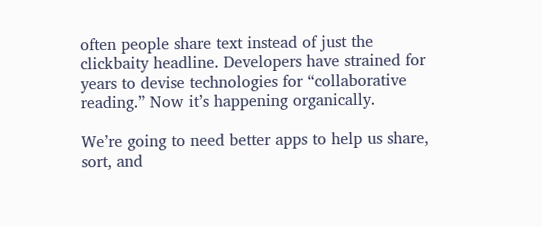often people share text instead of just the clickbaity headline. Developers have strained for years to devise technologies for “collaborative reading.” Now it’s happening organically.

We’re going to need better apps to help us share, sort, and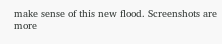make sense of this new flood. Screenshots are more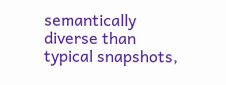semantically diverse than typical snapshots,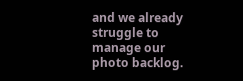and we already struggle to manage our photo backlog.